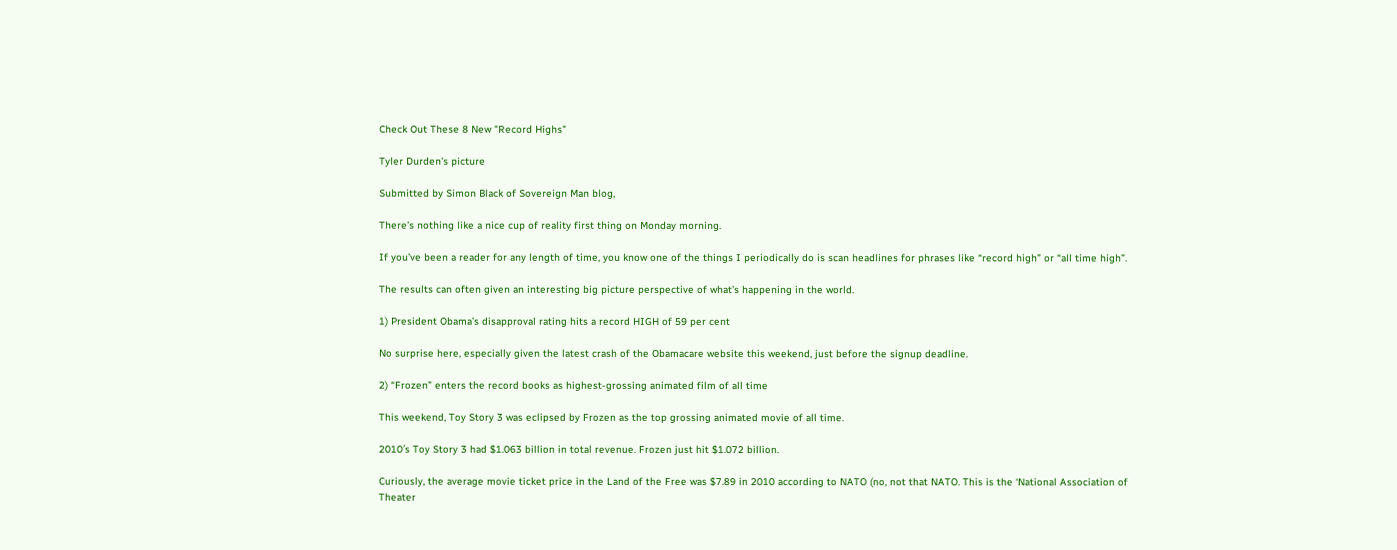Check Out These 8 New "Record Highs"

Tyler Durden's picture

Submitted by Simon Black of Sovereign Man blog,

There’s nothing like a nice cup of reality first thing on Monday morning.

If you’ve been a reader for any length of time, you know one of the things I periodically do is scan headlines for phrases like “record high” or “all time high”.

The results can often given an interesting big picture perspective of what’s happening in the world.

1) President Obama’s disapproval rating hits a record HIGH of 59 per cent

No surprise here, especially given the latest crash of the Obamacare website this weekend, just before the signup deadline.

2) “Frozen” enters the record books as highest-grossing animated film of all time

This weekend, Toy Story 3 was eclipsed by Frozen as the top grossing animated movie of all time.

2010′s Toy Story 3 had $1.063 billion in total revenue. Frozen just hit $1.072 billion.

Curiously, the average movie ticket price in the Land of the Free was $7.89 in 2010 according to NATO (no, not that NATO. This is the ‘National Association of Theater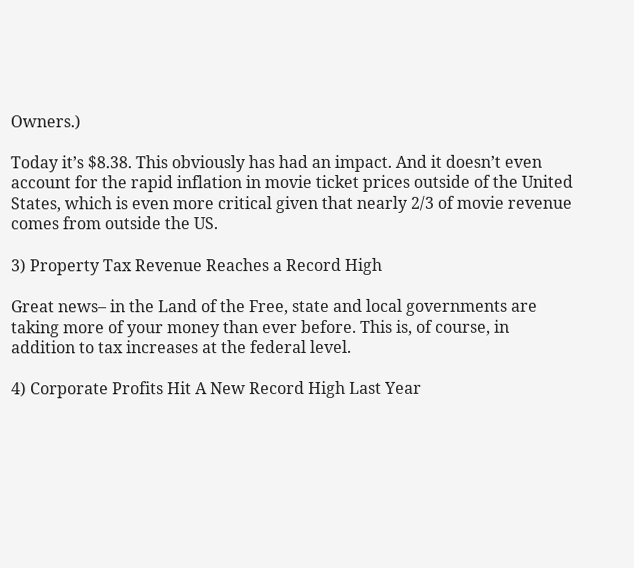Owners.)

Today it’s $8.38. This obviously has had an impact. And it doesn’t even account for the rapid inflation in movie ticket prices outside of the United States, which is even more critical given that nearly 2/3 of movie revenue comes from outside the US.

3) Property Tax Revenue Reaches a Record High

Great news– in the Land of the Free, state and local governments are taking more of your money than ever before. This is, of course, in addition to tax increases at the federal level.

4) Corporate Profits Hit A New Record High Last Year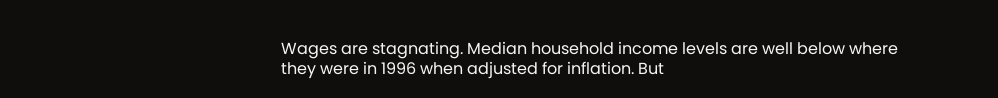Wages are stagnating. Median household income levels are well below where they were in 1996 when adjusted for inflation. But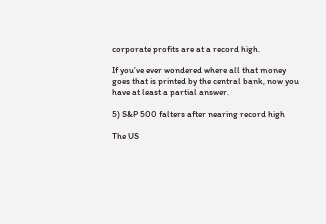corporate profits are at a record high.

If you’ve ever wondered where all that money goes that is printed by the central bank, now you have at least a partial answer.

5) S&P 500 falters after nearing record high

The US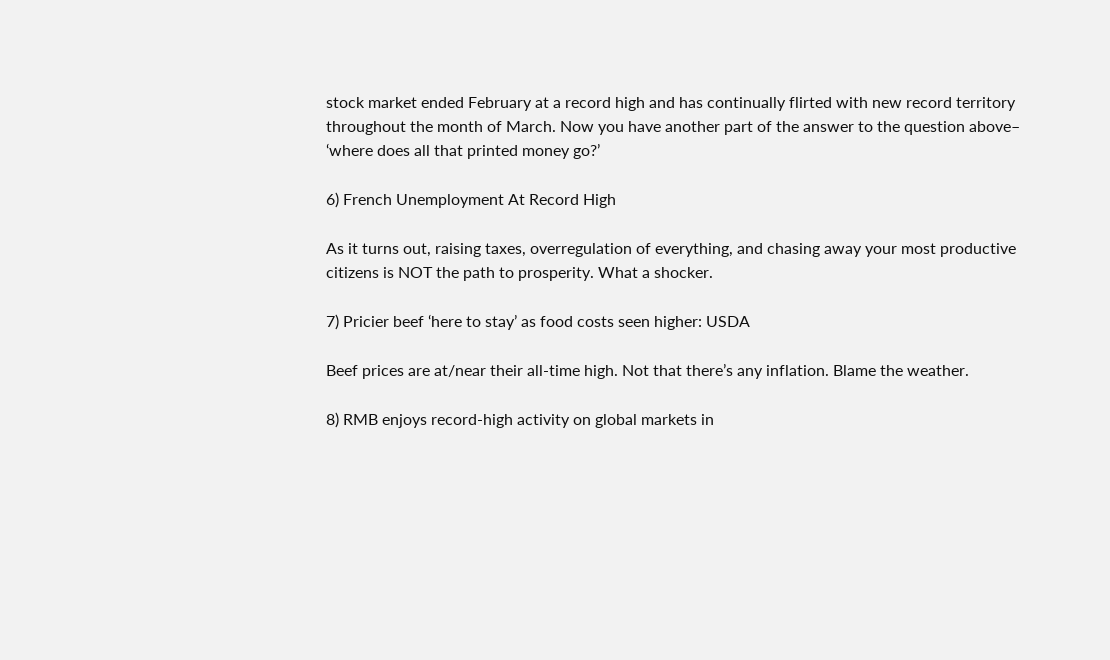stock market ended February at a record high and has continually flirted with new record territory throughout the month of March. Now you have another part of the answer to the question above– ‘where does all that printed money go?’

6) French Unemployment At Record High

As it turns out, raising taxes, overregulation of everything, and chasing away your most productive citizens is NOT the path to prosperity. What a shocker.

7) Pricier beef ‘here to stay’ as food costs seen higher: USDA

Beef prices are at/near their all-time high. Not that there’s any inflation. Blame the weather.

8) RMB enjoys record-high activity on global markets in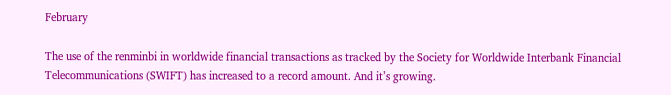February

The use of the renminbi in worldwide financial transactions as tracked by the Society for Worldwide Interbank Financial Telecommunications (SWIFT) has increased to a record amount. And it’s growing.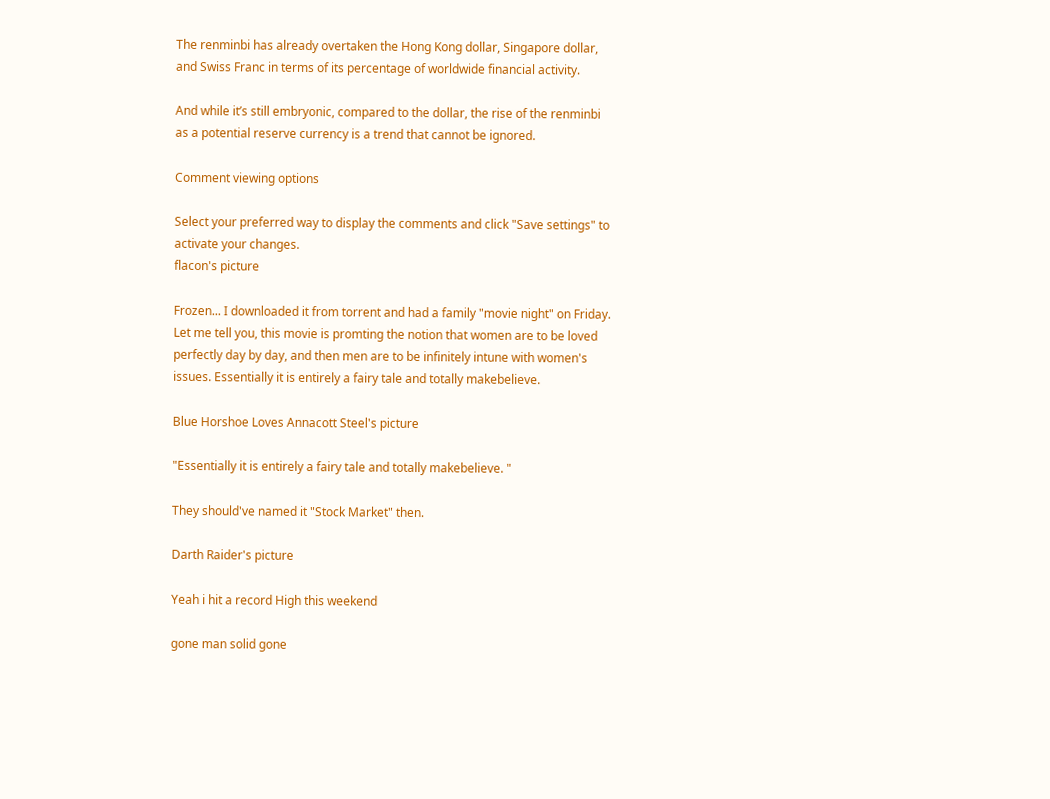The renminbi has already overtaken the Hong Kong dollar, Singapore dollar, and Swiss Franc in terms of its percentage of worldwide financial activity.

And while it’s still embryonic, compared to the dollar, the rise of the renminbi as a potential reserve currency is a trend that cannot be ignored.

Comment viewing options

Select your preferred way to display the comments and click "Save settings" to activate your changes.
flacon's picture

Frozen... I downloaded it from torrent and had a family "movie night" on Friday. Let me tell you, this movie is promting the notion that women are to be loved perfectly day by day, and then men are to be infinitely intune with women's issues. Essentially it is entirely a fairy tale and totally makebelieve.

Blue Horshoe Loves Annacott Steel's picture

"Essentially it is entirely a fairy tale and totally makebelieve. "

They should've named it "Stock Market" then.

Darth Raider's picture

Yeah i hit a record High this weekend

gone man solid gone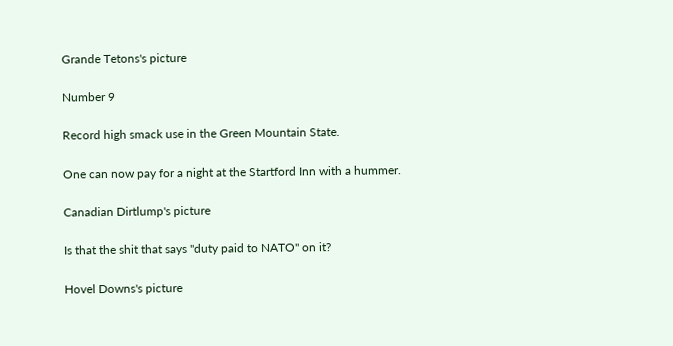Grande Tetons's picture

Number 9

Record high smack use in the Green Mountain State.

One can now pay for a night at the Startford Inn with a hummer.

Canadian Dirtlump's picture

Is that the shit that says "duty paid to NATO" on it?

Hovel Downs's picture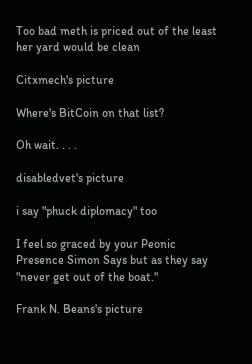Too bad meth is priced out of the least her yard would be clean

Citxmech's picture

Where's BitCoin on that list?

Oh wait. . . .

disabledvet's picture

i say "phuck diplomacy" too

I feel so graced by your Peonic Presence Simon Says but as they say "never get out of the boat."

Frank N. Beans's picture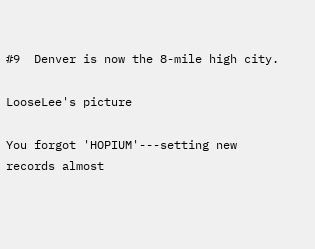#9  Denver is now the 8-mile high city.

LooseLee's picture

You forgot 'HOPIUM'---setting new records almost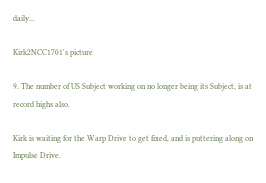daily...

Kirk2NCC1701's picture

9. The number of US Subject working on no longer being its Subject, is at record highs also.

Kirk is waiting for the Warp Drive to get fixed, and is puttering along on Impulse Drive.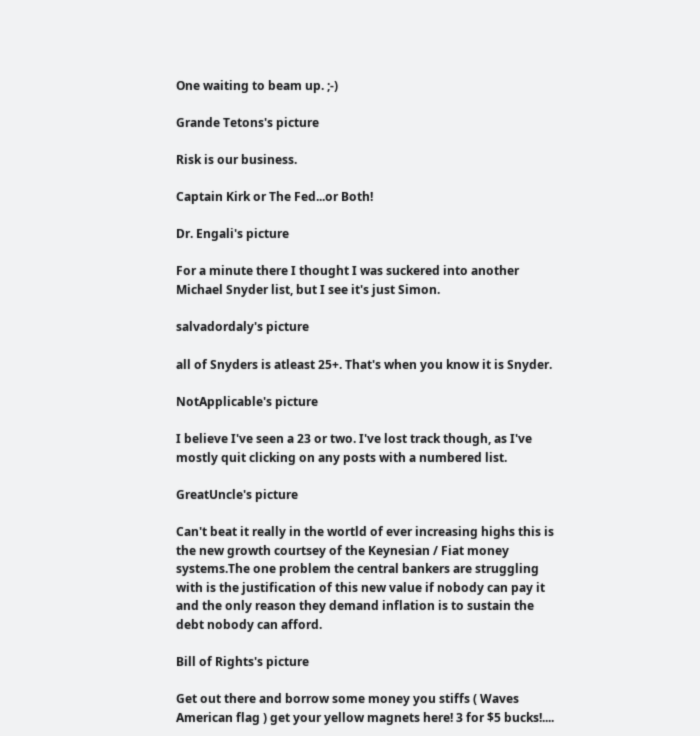One waiting to beam up. ;-)

Grande Tetons's picture

Risk is our business.

Captain Kirk or The Fed...or Both!

Dr. Engali's picture

For a minute there I thought I was suckered into another Michael Snyder list, but I see it's just Simon.

salvadordaly's picture

all of Snyders is atleast 25+. That's when you know it is Snyder.

NotApplicable's picture

I believe I've seen a 23 or two. I've lost track though, as I've mostly quit clicking on any posts with a numbered list.

GreatUncle's picture

Can't beat it really in the wortld of ever increasing highs this is the new growth courtsey of the Keynesian / Fiat money systems.The one problem the central bankers are struggling with is the justification of this new value if nobody can pay it and the only reason they demand inflation is to sustain the debt nobody can afford.

Bill of Rights's picture

Get out there and borrow some money you stiffs ( Waves American flag ) get your yellow magnets here! 3 for $5 bucks!....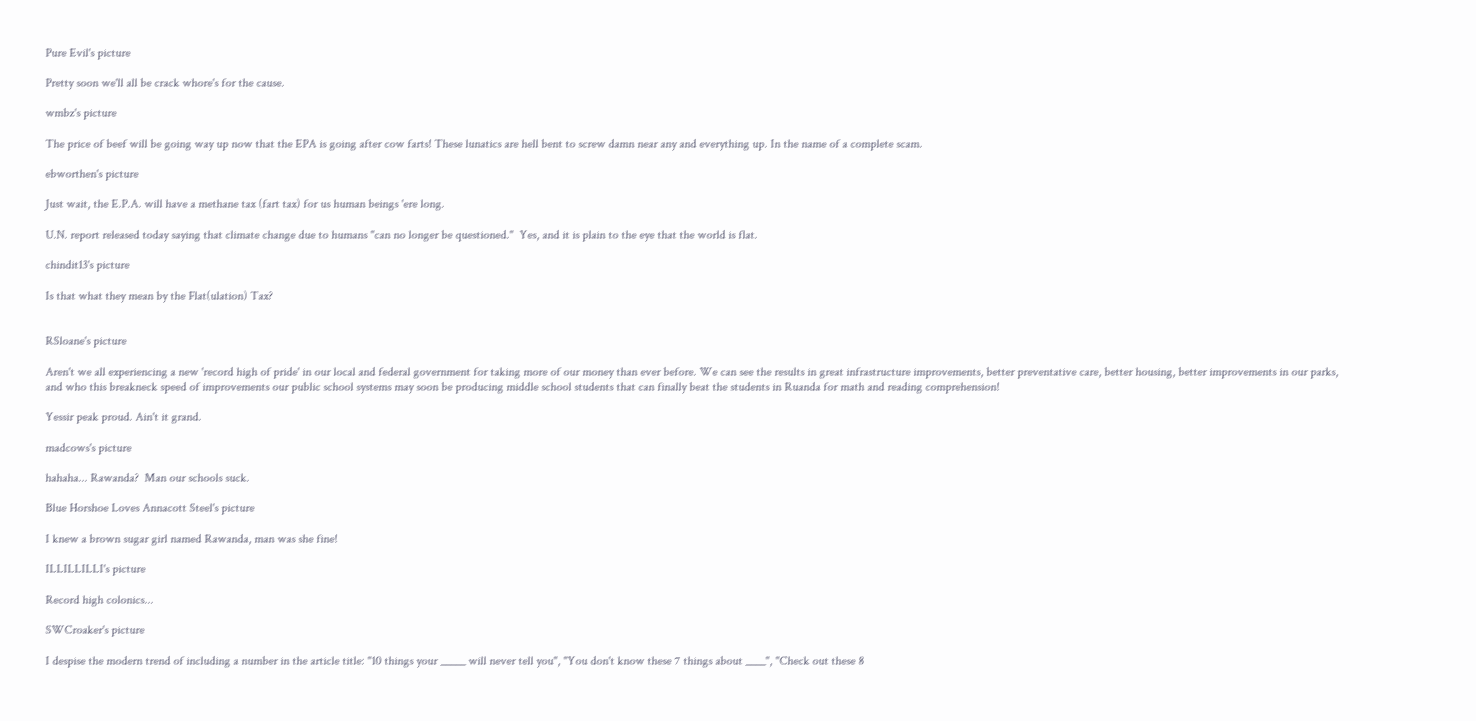Pure Evil's picture

Pretty soon we'll all be crack whore's for the cause.

wmbz's picture

The price of beef will be going way up now that the EPA is going after cow farts! These lunatics are hell bent to screw damn near any and everything up. In the name of a complete scam.

ebworthen's picture

Just wait, the E.P.A. will have a methane tax (fart tax) for us human beings 'ere long.

U.N. report released today saying that climate change due to humans "can no longer be questioned."  Yes, and it is plain to the eye that the world is flat.

chindit13's picture

Is that what they mean by the Flat(ulation) Tax?


RSloane's picture

Aren't we all experiencing a new 'record high of pride' in our local and federal government for taking more of our money than ever before. We can see the results in great infrastructure improvements, better preventative care, better housing, better improvements in our parks, and who this breakneck speed of improvements our public school systems may soon be producing middle school students that can finally beat the students in Ruanda for math and reading comprehension!

Yessir peak proud. Ain't it grand.

madcows's picture

hahaha... Rawanda?  Man our schools suck.

Blue Horshoe Loves Annacott Steel's picture

I knew a brown sugar girl named Rawanda, man was she fine!

ILLILLILLI's picture

Record high colonics...

SWCroaker's picture

I despise the modern trend of including a number in the article title: "10 things your _____ will never tell you", "You don't know these 7 things about ____", "Check out these 8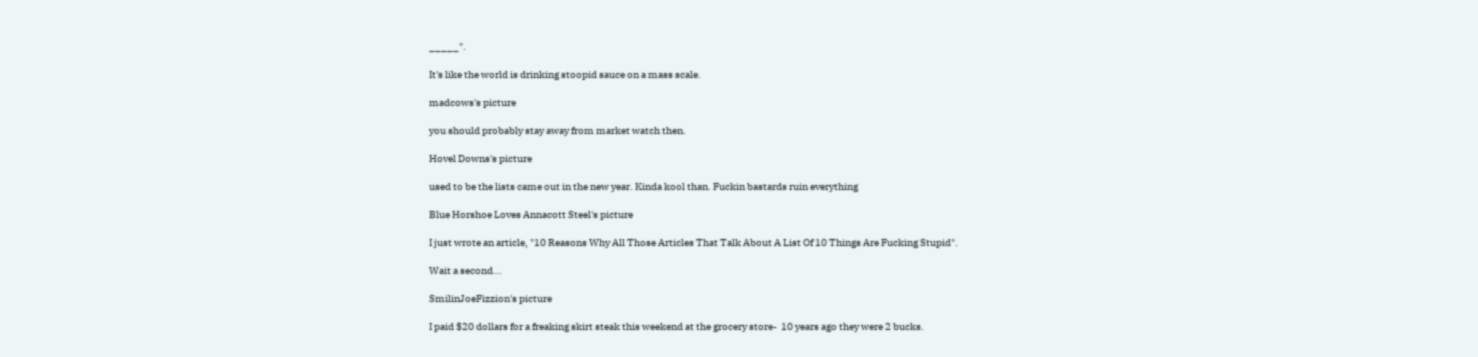_____".

It's like the world is drinking stoopid sauce on a mass scale.

madcows's picture

you should probably stay away from market watch then.

Hovel Downs's picture

used to be the lists came out in the new year. Kinda kool than. Fuckin bastards ruin everything

Blue Horshoe Loves Annacott Steel's picture

I just wrote an article, "10 Reasons Why All Those Articles That Talk About A List Of 10 Things Are Fucking Stupid".

Wait a second...

SmilinJoeFizzion's picture

I paid $20 dollars for a freaking skirt steak this weekend at the grocery store-  10 years ago they were 2 bucks.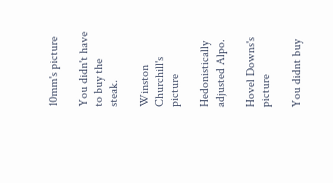10mm's picture

You didn't have to buy the steak.

Winston Churchill's picture

Hedonistically adjusted Alpo.

Hovel Downs's picture

You didnt buy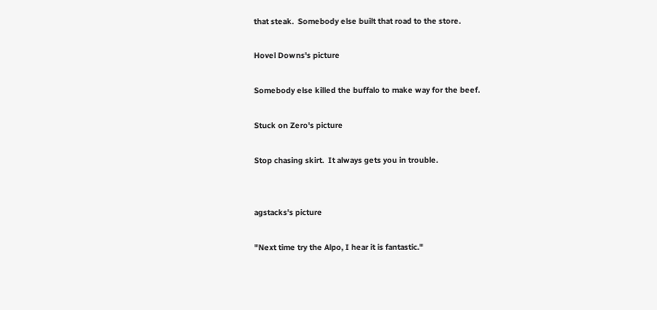that steak.  Somebody else built that road to the store.

Hovel Downs's picture

Somebody else killed the buffalo to make way for the beef.

Stuck on Zero's picture

Stop chasing skirt.  It always gets you in trouble.


agstacks's picture

"Next time try the Alpo, I hear it is fantastic."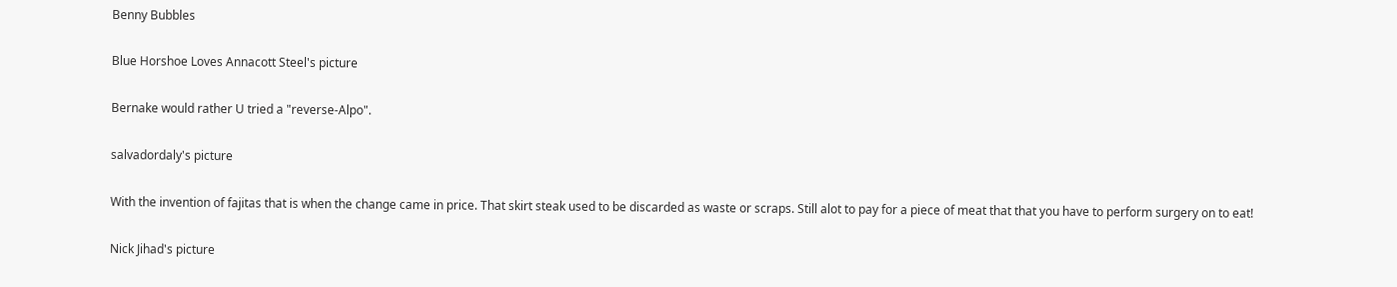Benny Bubbles

Blue Horshoe Loves Annacott Steel's picture

Bernake would rather U tried a "reverse-Alpo".

salvadordaly's picture

With the invention of fajitas that is when the change came in price. That skirt steak used to be discarded as waste or scraps. Still alot to pay for a piece of meat that that you have to perform surgery on to eat!

Nick Jihad's picture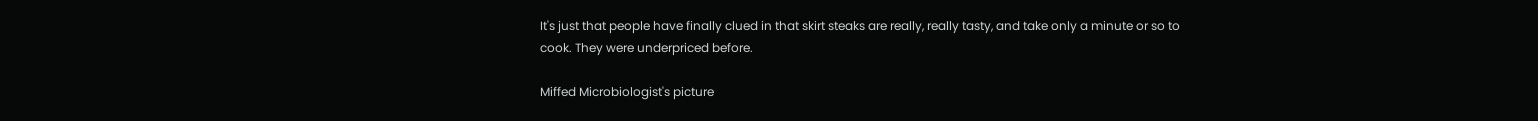It's just that people have finally clued in that skirt steaks are really, really tasty, and take only a minute or so to cook. They were underpriced before.

Miffed Microbiologist's picture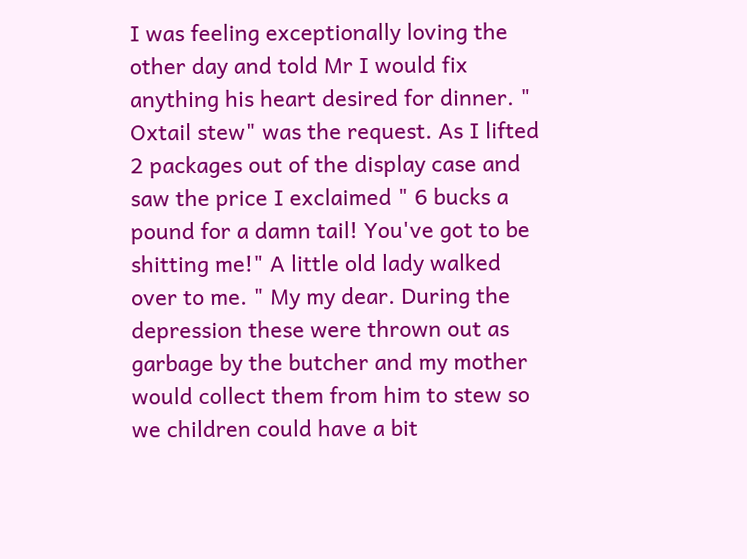I was feeling exceptionally loving the other day and told Mr I would fix anything his heart desired for dinner. " Oxtail stew" was the request. As I lifted 2 packages out of the display case and saw the price I exclaimed " 6 bucks a pound for a damn tail! You've got to be shitting me!" A little old lady walked over to me. " My my dear. During the depression these were thrown out as garbage by the butcher and my mother would collect them from him to stew so we children could have a bit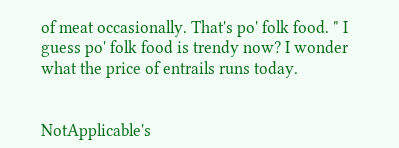of meat occasionally. That's po' folk food. " I guess po' folk food is trendy now? I wonder what the price of entrails runs today.


NotApplicable's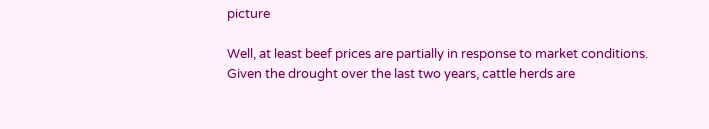picture

Well, at least beef prices are partially in response to market conditions. Given the drought over the last two years, cattle herds are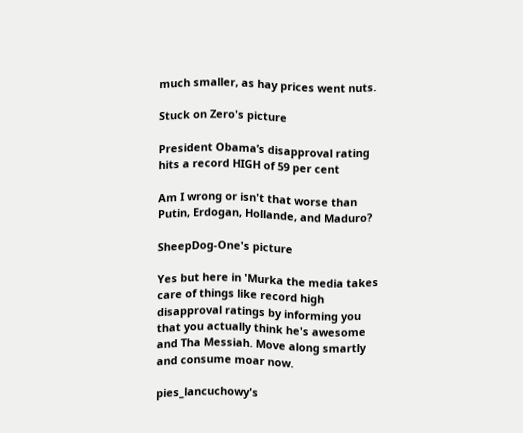much smaller, as hay prices went nuts.

Stuck on Zero's picture

President Obama’s disapproval rating hits a record HIGH of 59 per cent

Am I wrong or isn't that worse than Putin, Erdogan, Hollande, and Maduro?

SheepDog-One's picture

Yes but here in 'Murka the media takes care of things like record high disapproval ratings by informing you that you actually think he's awesome and Tha Messiah. Move along smartly and consume moar now.

pies_lancuchowy's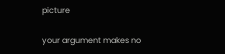picture

your argument makes no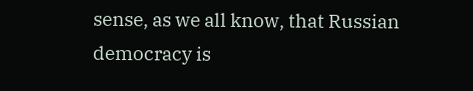sense, as we all know, that Russian democracy is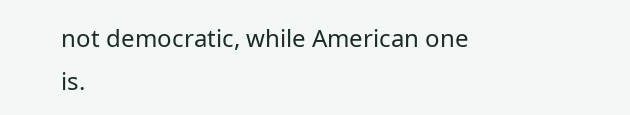not democratic, while American one is.